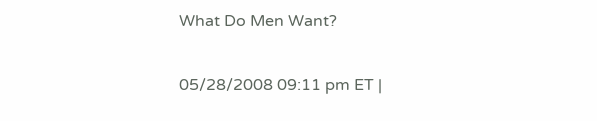What Do Men Want?

05/28/2008 09:11 pm ET |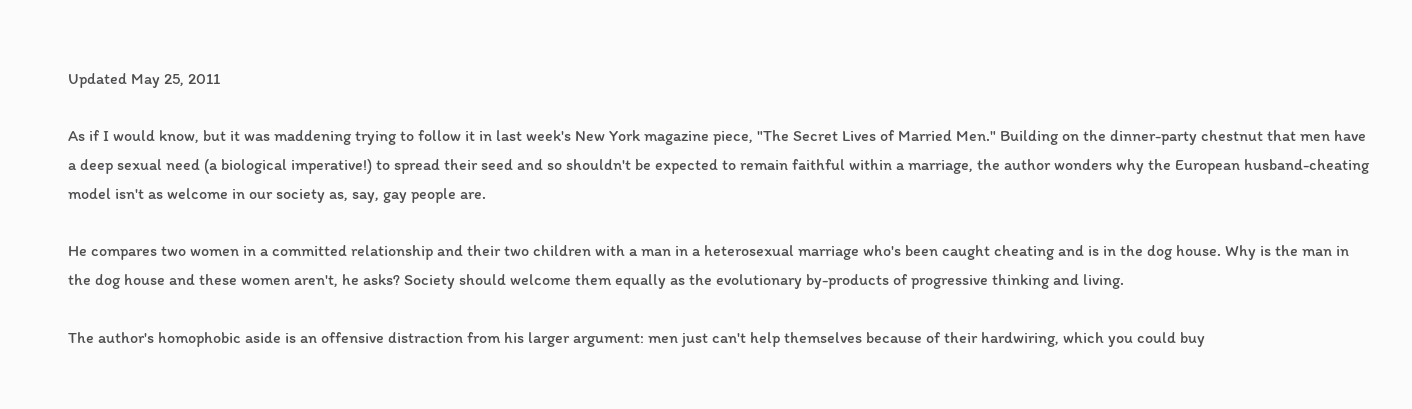Updated May 25, 2011

As if I would know, but it was maddening trying to follow it in last week's New York magazine piece, "The Secret Lives of Married Men." Building on the dinner-party chestnut that men have a deep sexual need (a biological imperative!) to spread their seed and so shouldn't be expected to remain faithful within a marriage, the author wonders why the European husband-cheating model isn't as welcome in our society as, say, gay people are.

He compares two women in a committed relationship and their two children with a man in a heterosexual marriage who's been caught cheating and is in the dog house. Why is the man in the dog house and these women aren't, he asks? Society should welcome them equally as the evolutionary by-products of progressive thinking and living.

The author's homophobic aside is an offensive distraction from his larger argument: men just can't help themselves because of their hardwiring, which you could buy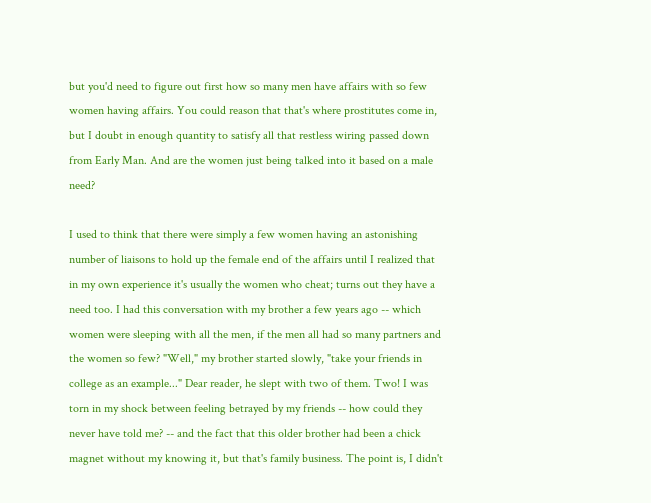but you'd need to figure out first how so many men have affairs with so few women having affairs. You could reason that that's where prostitutes come in, but I doubt in enough quantity to satisfy all that restless wiring passed down from Early Man. And are the women just being talked into it based on a male need?

I used to think that there were simply a few women having an astonishing number of liaisons to hold up the female end of the affairs until I realized that in my own experience it's usually the women who cheat; turns out they have a need too. I had this conversation with my brother a few years ago -- which women were sleeping with all the men, if the men all had so many partners and the women so few? "Well," my brother started slowly, "take your friends in college as an example..." Dear reader, he slept with two of them. Two! I was torn in my shock between feeling betrayed by my friends -- how could they never have told me? -- and the fact that this older brother had been a chick magnet without my knowing it, but that's family business. The point is, I didn't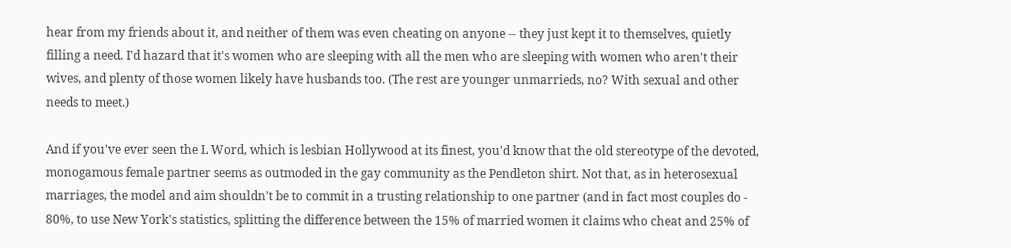hear from my friends about it, and neither of them was even cheating on anyone -- they just kept it to themselves, quietly filling a need. I'd hazard that it's women who are sleeping with all the men who are sleeping with women who aren't their wives, and plenty of those women likely have husbands too. (The rest are younger unmarrieds, no? With sexual and other needs to meet.)

And if you've ever seen the L Word, which is lesbian Hollywood at its finest, you'd know that the old stereotype of the devoted, monogamous female partner seems as outmoded in the gay community as the Pendleton shirt. Not that, as in heterosexual marriages, the model and aim shouldn't be to commit in a trusting relationship to one partner (and in fact most couples do - 80%, to use New York's statistics, splitting the difference between the 15% of married women it claims who cheat and 25% of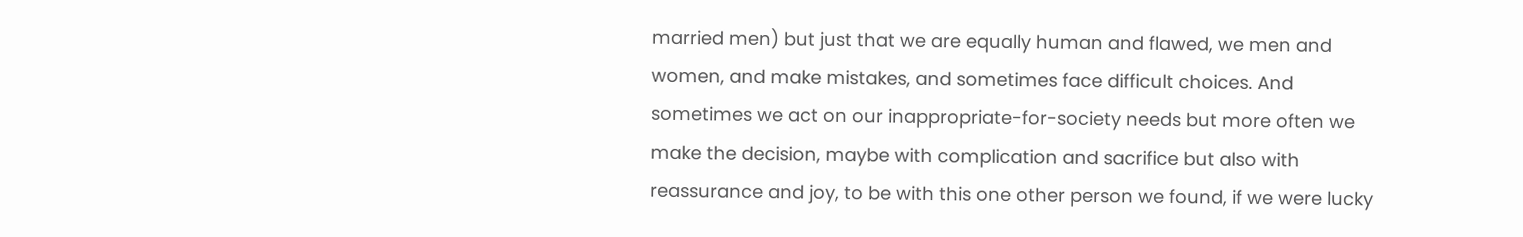married men) but just that we are equally human and flawed, we men and women, and make mistakes, and sometimes face difficult choices. And sometimes we act on our inappropriate-for-society needs but more often we make the decision, maybe with complication and sacrifice but also with reassurance and joy, to be with this one other person we found, if we were lucky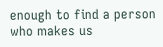enough to find a person who makes us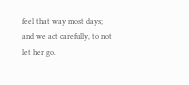feel that way most days; and we act carefully, to not let her go.